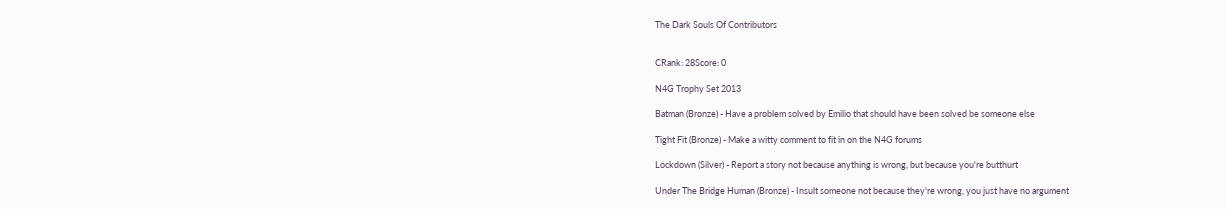The Dark Souls Of Contributors


CRank: 28Score: 0

N4G Trophy Set 2013

Batman (Bronze) - Have a problem solved by Emilio that should have been solved be someone else

Tight Fit (Bronze) - Make a witty comment to fit in on the N4G forums

Lockdown (Silver) - Report a story not because anything is wrong, but because you're butthurt

Under The Bridge Human (Bronze) - Insult someone not because they're wrong, you just have no argument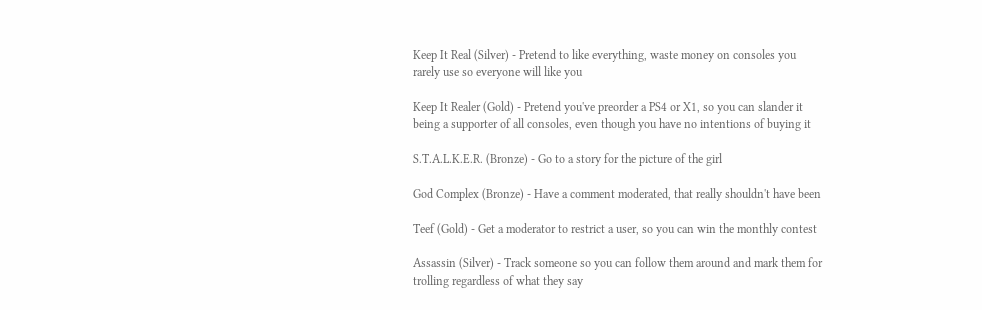Keep It Real (Silver) - Pretend to like everything, waste money on consoles you rarely use so everyone will like you

Keep It Realer (Gold) - Pretend you've preorder a PS4 or X1, so you can slander it being a supporter of all consoles, even though you have no intentions of buying it

S.T.A.L.K.E.R. (Bronze) - Go to a story for the picture of the girl

God Complex (Bronze) - Have a comment moderated, that really shouldn't have been

Teef (Gold) - Get a moderator to restrict a user, so you can win the monthly contest

Assassin (Silver) - Track someone so you can follow them around and mark them for trolling regardless of what they say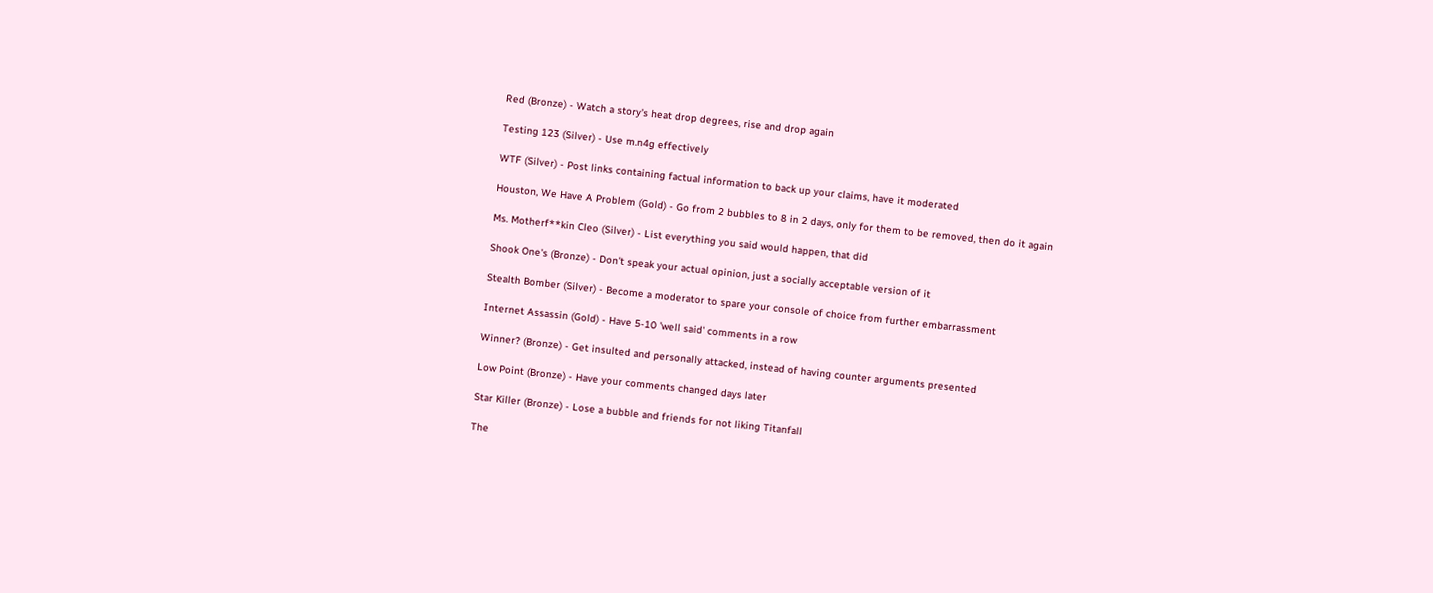Red (Bronze) - Watch a story's heat drop degrees, rise and drop again

Testing 123 (Silver) - Use m.n4g effectively

WTF (Silver) - Post links containing factual information to back up your claims, have it moderated

Houston, We Have A Problem (Gold) - Go from 2 bubbles to 8 in 2 days, only for them to be removed, then do it again

Ms. Motherf**kin Cleo (Silver) - List everything you said would happen, that did

Shook One's (Bronze) - Don't speak your actual opinion, just a socially acceptable version of it

Stealth Bomber (Silver) - Become a moderator to spare your console of choice from further embarrassment

Internet Assassin (Gold) - Have 5-10 'well said' comments in a row

Winner? (Bronze) - Get insulted and personally attacked, instead of having counter arguments presented

Low Point (Bronze) - Have your comments changed days later

Star Killer (Bronze) - Lose a bubble and friends for not liking Titanfall

The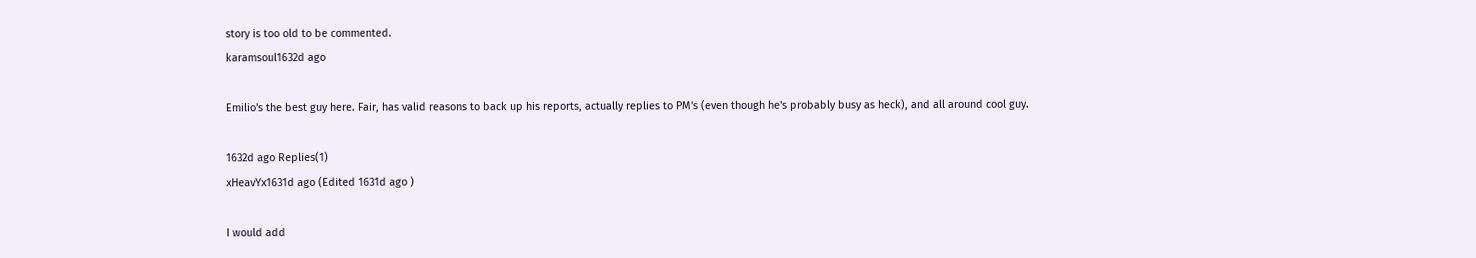story is too old to be commented.
karamsoul1632d ago

Emilio's the best guy here. Fair, has valid reasons to back up his reports, actually replies to PM's (even though he's probably busy as heck), and all around cool guy.

1632d ago Replies(1)
xHeavYx1631d ago (Edited 1631d ago )

I would add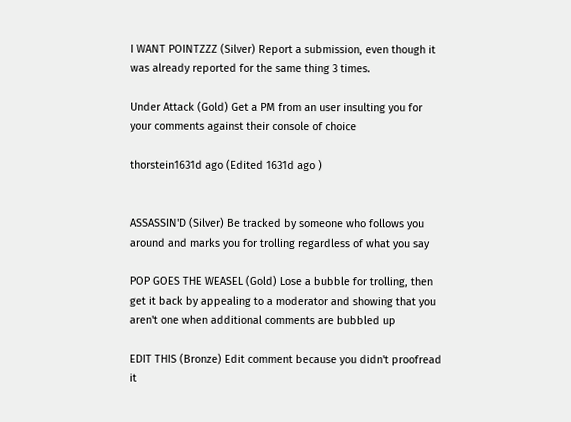I WANT POINTZZZ (Silver) Report a submission, even though it was already reported for the same thing 3 times.

Under Attack (Gold) Get a PM from an user insulting you for your comments against their console of choice

thorstein1631d ago (Edited 1631d ago )


ASSASSIN'D (Silver) Be tracked by someone who follows you around and marks you for trolling regardless of what you say

POP GOES THE WEASEL (Gold) Lose a bubble for trolling, then get it back by appealing to a moderator and showing that you aren't one when additional comments are bubbled up

EDIT THIS (Bronze) Edit comment because you didn't proofread it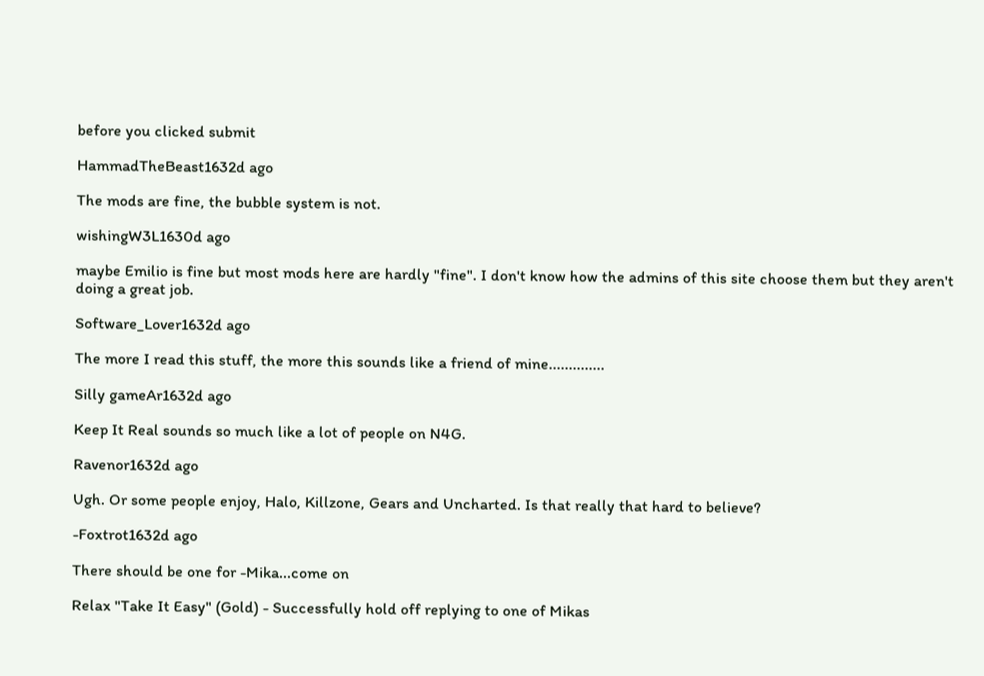before you clicked submit

HammadTheBeast1632d ago

The mods are fine, the bubble system is not.

wishingW3L1630d ago

maybe Emilio is fine but most mods here are hardly "fine". I don't know how the admins of this site choose them but they aren't doing a great job.

Software_Lover1632d ago

The more I read this stuff, the more this sounds like a friend of mine..............

Silly gameAr1632d ago

Keep It Real sounds so much like a lot of people on N4G.

Ravenor1632d ago

Ugh. Or some people enjoy, Halo, Killzone, Gears and Uncharted. Is that really that hard to believe?

-Foxtrot1632d ago

There should be one for -Mika...come on

Relax "Take It Easy" (Gold) - Successfully hold off replying to one of Mikas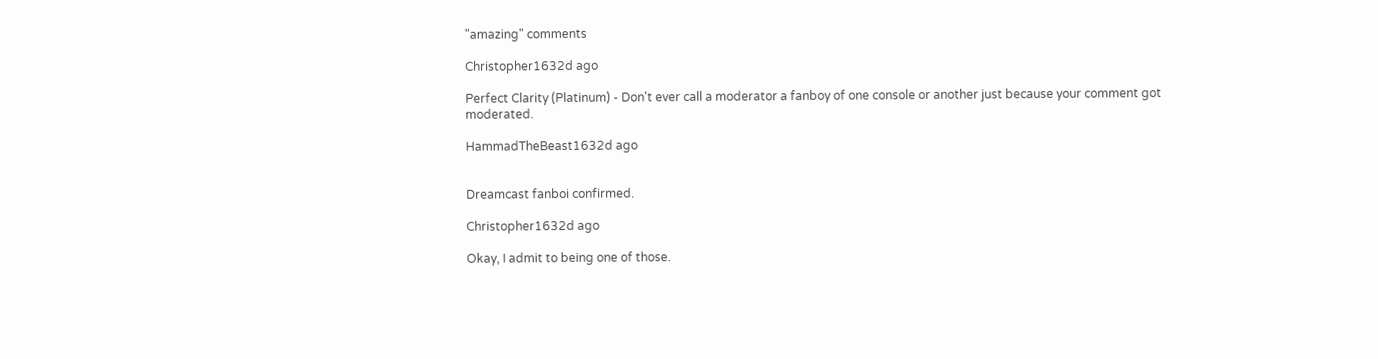"amazing" comments

Christopher1632d ago

Perfect Clarity (Platinum) - Don't ever call a moderator a fanboy of one console or another just because your comment got moderated.

HammadTheBeast1632d ago


Dreamcast fanboi confirmed.

Christopher1632d ago

Okay, I admit to being one of those.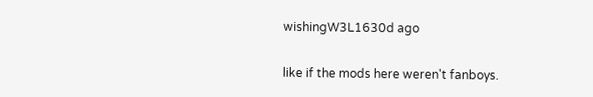wishingW3L1630d ago

like if the mods here weren't fanboys.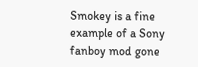Smokey is a fine example of a Sony fanboy mod gone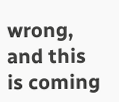wrong, and this is coming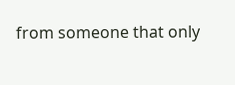from someone that only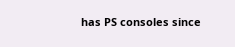has PS consoles since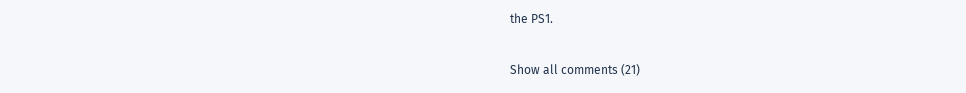the PS1.

Show all comments (21)